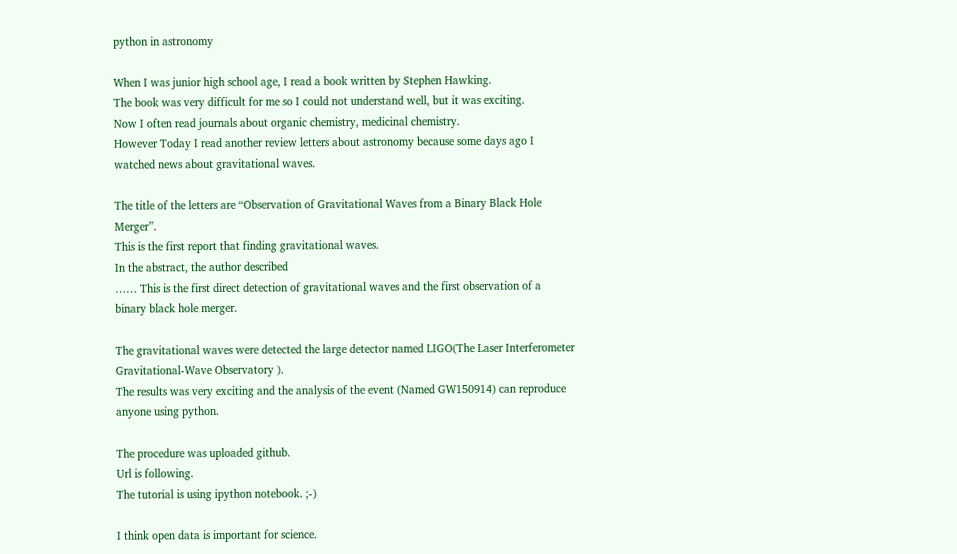python in astronomy

When I was junior high school age, I read a book written by Stephen Hawking.
The book was very difficult for me so I could not understand well, but it was exciting.
Now I often read journals about organic chemistry, medicinal chemistry.
However Today I read another review letters about astronomy because some days ago I watched news about gravitational waves.

The title of the letters are “Observation of Gravitational Waves from a Binary Black Hole Merger”.
This is the first report that finding gravitational waves.
In the abstract, the author described
…… This is the first direct detection of gravitational waves and the first observation of a binary black hole merger.

The gravitational waves were detected the large detector named LIGO(The Laser Interferometer Gravitational-Wave Observatory ).
The results was very exciting and the analysis of the event (Named GW150914) can reproduce anyone using python.

The procedure was uploaded github.
Url is following.
The tutorial is using ipython notebook. ;-)

I think open data is important for science.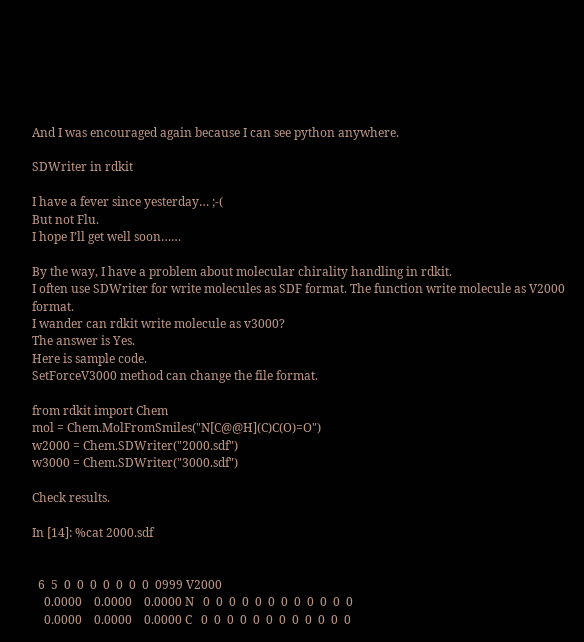And I was encouraged again because I can see python anywhere.

SDWriter in rdkit

I have a fever since yesterday… ;-(
But not Flu.
I hope I’ll get well soon……

By the way, I have a problem about molecular chirality handling in rdkit.
I often use SDWriter for write molecules as SDF format. The function write molecule as V2000 format.
I wander can rdkit write molecule as v3000?
The answer is Yes.
Here is sample code.
SetForceV3000 method can change the file format.

from rdkit import Chem
mol = Chem.MolFromSmiles("N[C@@H](C)C(O)=O")
w2000 = Chem.SDWriter("2000.sdf")
w3000 = Chem.SDWriter("3000.sdf")

Check results.

In [14]: %cat 2000.sdf


  6  5  0  0  0  0  0  0  0  0999 V2000
    0.0000    0.0000    0.0000 N   0  0  0  0  0  0  0  0  0  0  0  0
    0.0000    0.0000    0.0000 C   0  0  0  0  0  0  0  0  0  0  0  0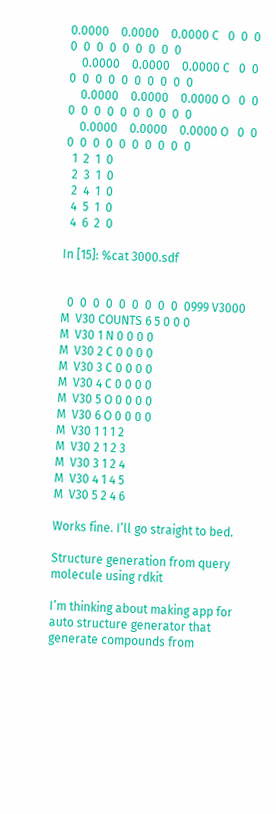0.0000    0.0000    0.0000 C   0  0  0  0  0  0  0  0  0  0  0  0
    0.0000    0.0000    0.0000 C   0  0  0  0  0  0  0  0  0  0  0  0
    0.0000    0.0000    0.0000 O   0  0  0  0  0  0  0  0  0  0  0  0
    0.0000    0.0000    0.0000 O   0  0  0  0  0  0  0  0  0  0  0  0
  1  2  1  0
  2  3  1  0
  2  4  1  0
  4  5  1  0
  4  6  2  0

In [15]: %cat 3000.sdf


  0  0  0  0  0  0  0  0  0  0999 V3000
M  V30 COUNTS 6 5 0 0 0
M  V30 1 N 0 0 0 0
M  V30 2 C 0 0 0 0
M  V30 3 C 0 0 0 0
M  V30 4 C 0 0 0 0
M  V30 5 O 0 0 0 0
M  V30 6 O 0 0 0 0
M  V30 1 1 1 2
M  V30 2 1 2 3
M  V30 3 1 2 4
M  V30 4 1 4 5
M  V30 5 2 4 6

Works fine. I’ll go straight to bed.

Structure generation from query molecule using rdkit

I’m thinking about making app for auto structure generator that generate compounds from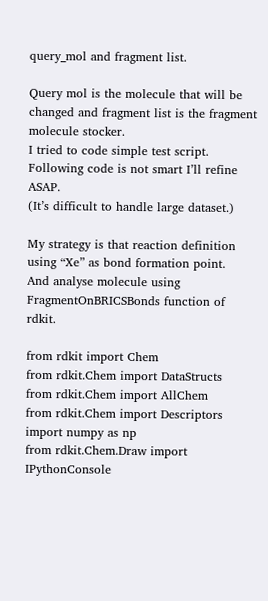query_mol and fragment list.

Query mol is the molecule that will be changed and fragment list is the fragment molecule stocker.
I tried to code simple test script.
Following code is not smart I’ll refine ASAP.
(It’s difficult to handle large dataset.)

My strategy is that reaction definition using “Xe” as bond formation point.
And analyse molecule using FragmentOnBRICSBonds function of rdkit.

from rdkit import Chem
from rdkit.Chem import DataStructs
from rdkit.Chem import AllChem
from rdkit.Chem import Descriptors
import numpy as np
from rdkit.Chem.Draw import IPythonConsole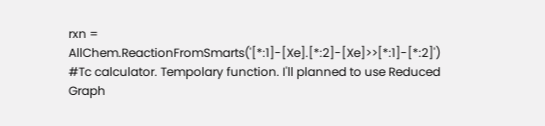rxn = AllChem.ReactionFromSmarts('[*:1]-[Xe].[*:2]-[Xe]>>[*:1]-[*:2]')
#Tc calculator. Tempolary function. I'll planned to use Reduced Graph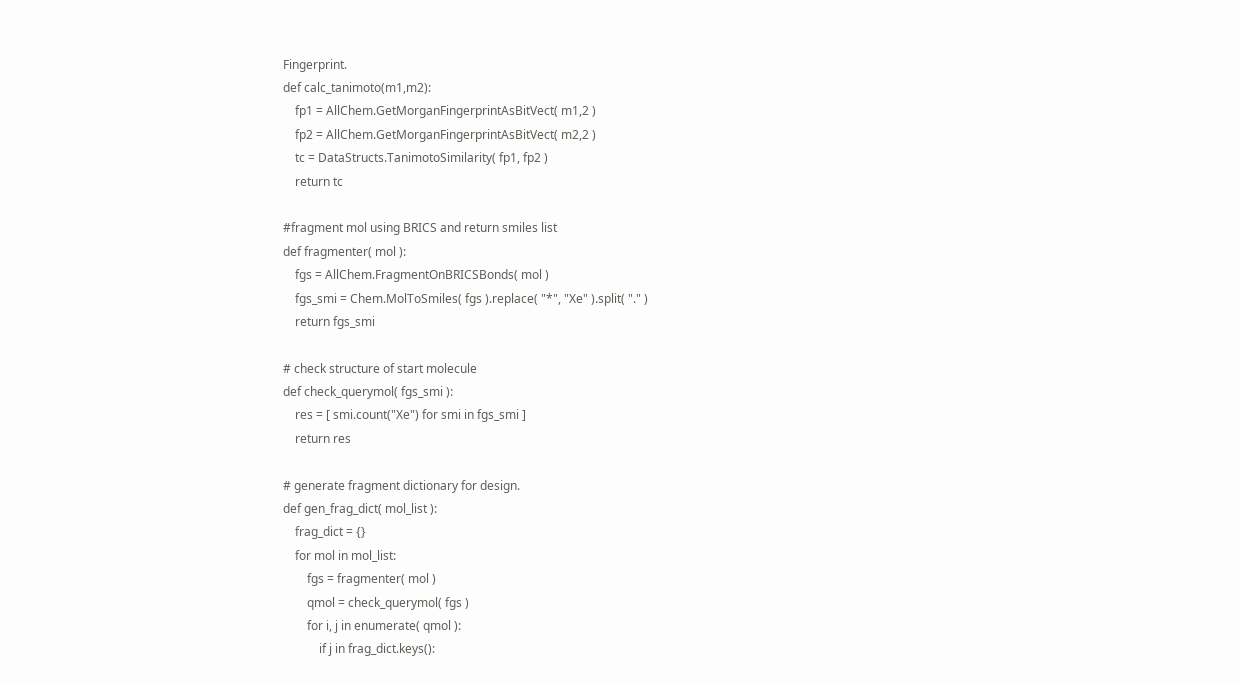Fingerprint.
def calc_tanimoto(m1,m2):
    fp1 = AllChem.GetMorganFingerprintAsBitVect( m1,2 )
    fp2 = AllChem.GetMorganFingerprintAsBitVect( m2,2 )
    tc = DataStructs.TanimotoSimilarity( fp1, fp2 )
    return tc

#fragment mol using BRICS and return smiles list
def fragmenter( mol ):
    fgs = AllChem.FragmentOnBRICSBonds( mol )
    fgs_smi = Chem.MolToSmiles( fgs ).replace( "*", "Xe" ).split( "." )
    return fgs_smi

# check structure of start molecule
def check_querymol( fgs_smi ):
    res = [ smi.count("Xe") for smi in fgs_smi ]
    return res

# generate fragment dictionary for design.
def gen_frag_dict( mol_list ):
    frag_dict = {}
    for mol in mol_list:
        fgs = fragmenter( mol )
        qmol = check_querymol( fgs )
        for i, j in enumerate( qmol ):
            if j in frag_dict.keys():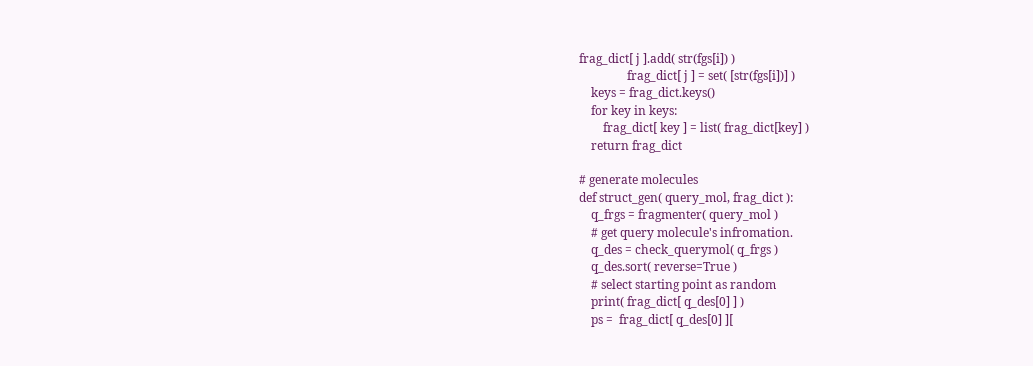frag_dict[ j ].add( str(fgs[i]) )
                frag_dict[ j ] = set( [str(fgs[i])] )
    keys = frag_dict.keys()
    for key in keys:
        frag_dict[ key ] = list( frag_dict[key] )
    return frag_dict

# generate molecules
def struct_gen( query_mol, frag_dict ):
    q_frgs = fragmenter( query_mol )
    # get query molecule's infromation.
    q_des = check_querymol( q_frgs )
    q_des.sort( reverse=True )
    # select starting point as random
    print( frag_dict[ q_des[0] ] )
    ps =  frag_dict[ q_des[0] ][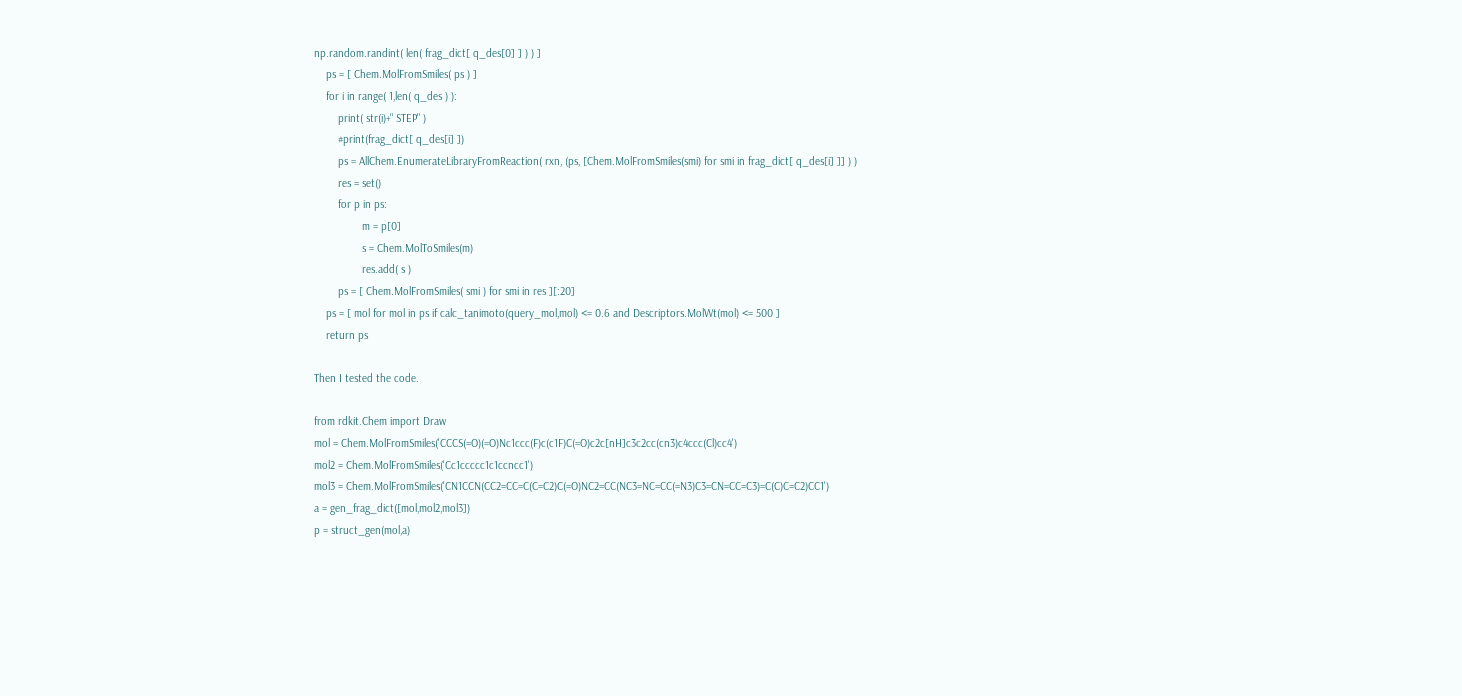np.random.randint( len( frag_dict[ q_des[0] ] ) ) ]
    ps = [ Chem.MolFromSmiles( ps ) ]
    for i in range( 1,len( q_des ) ):
        print( str(i)+" STEP" )
        #print(frag_dict[ q_des[i] ])
        ps = AllChem.EnumerateLibraryFromReaction( rxn, (ps, [Chem.MolFromSmiles(smi) for smi in frag_dict[ q_des[i] ]] ) )
        res = set()
        for p in ps:
                m = p[0]
                s = Chem.MolToSmiles(m)
                res.add( s )
        ps = [ Chem.MolFromSmiles( smi ) for smi in res ][:20]
    ps = [ mol for mol in ps if calc_tanimoto(query_mol,mol) <= 0.6 and Descriptors.MolWt(mol) <= 500 ]
    return ps

Then I tested the code.

from rdkit.Chem import Draw
mol = Chem.MolFromSmiles('CCCS(=O)(=O)Nc1ccc(F)c(c1F)C(=O)c2c[nH]c3c2cc(cn3)c4ccc(Cl)cc4')
mol2 = Chem.MolFromSmiles('Cc1ccccc1c1ccncc1')
mol3 = Chem.MolFromSmiles('CN1CCN(CC2=CC=C(C=C2)C(=O)NC2=CC(NC3=NC=CC(=N3)C3=CN=CC=C3)=C(C)C=C2)CC1')
a = gen_frag_dict([mol,mol2,mol3])
p = struct_gen(mol,a)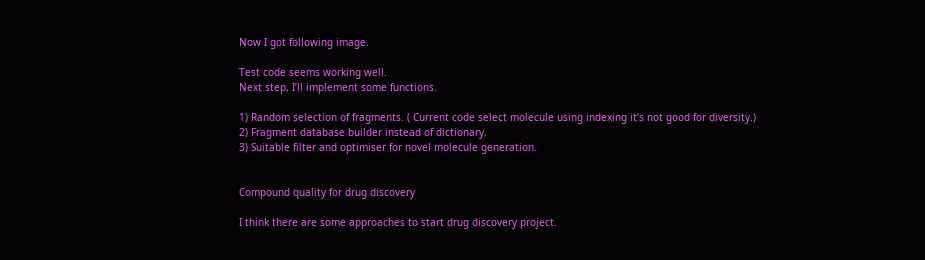Now I got following image.

Test code seems working well.
Next step, I’ll implement some functions.

1) Random selection of fragments. ( Current code select molecule using indexing it’s not good for diversity.)
2) Fragment database builder instead of dictionary.
3) Suitable filter and optimiser for novel molecule generation.


Compound quality for drug discovery

I think there are some approaches to start drug discovery project.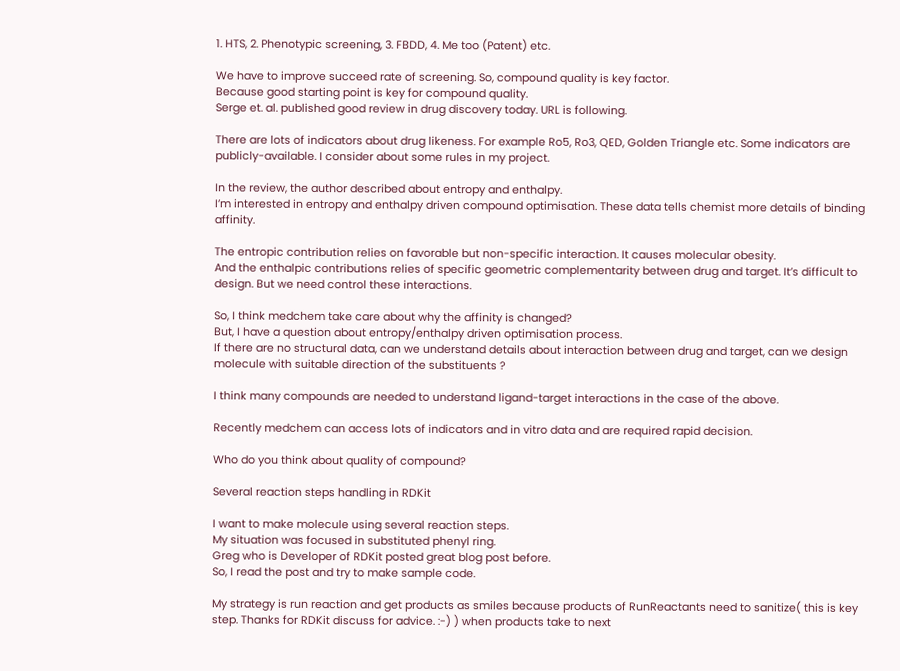1. HTS, 2. Phenotypic screening, 3. FBDD, 4. Me too (Patent) etc.

We have to improve succeed rate of screening. So, compound quality is key factor.
Because good starting point is key for compound quality.
Serge et. al. published good review in drug discovery today. URL is following.

There are lots of indicators about drug likeness. For example Ro5, Ro3, QED, Golden Triangle etc. Some indicators are publicly-available. I consider about some rules in my project.

In the review, the author described about entropy and enthalpy.
I’m interested in entropy and enthalpy driven compound optimisation. These data tells chemist more details of binding affinity.

The entropic contribution relies on favorable but non-specific interaction. It causes molecular obesity.
And the enthalpic contributions relies of specific geometric complementarity between drug and target. It’s difficult to design. But we need control these interactions.

So, I think medchem take care about why the affinity is changed?
But, I have a question about entropy/enthalpy driven optimisation process.
If there are no structural data, can we understand details about interaction between drug and target, can we design molecule with suitable direction of the substituents ?

I think many compounds are needed to understand ligand-target interactions in the case of the above.

Recently medchem can access lots of indicators and in vitro data and are required rapid decision.

Who do you think about quality of compound?

Several reaction steps handling in RDKit

I want to make molecule using several reaction steps.
My situation was focused in substituted phenyl ring.
Greg who is Developer of RDKit posted great blog post before.
So, I read the post and try to make sample code.

My strategy is run reaction and get products as smiles because products of RunReactants need to sanitize( this is key step. Thanks for RDKit discuss for advice. :-) ) when products take to next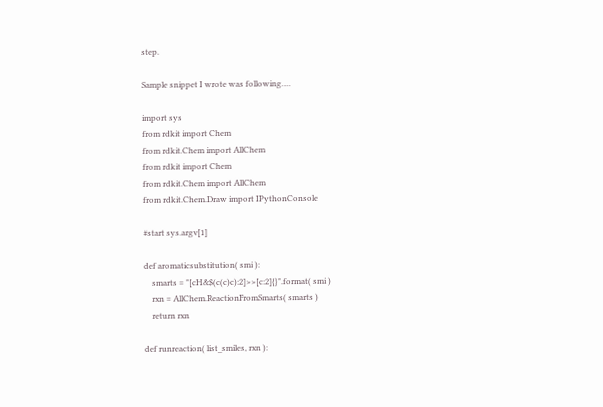step.

Sample snippet I wrote was following….

import sys
from rdkit import Chem
from rdkit.Chem import AllChem
from rdkit import Chem
from rdkit.Chem import AllChem
from rdkit.Chem.Draw import IPythonConsole

#start sys.argv[1]

def aromaticsubstitution( smi ):
    smarts = "[cH&$(c(c)c):2]>>[c:2]{}".format( smi )
    rxn = AllChem.ReactionFromSmarts( smarts )
    return rxn

def runreaction( list_smiles, rxn ):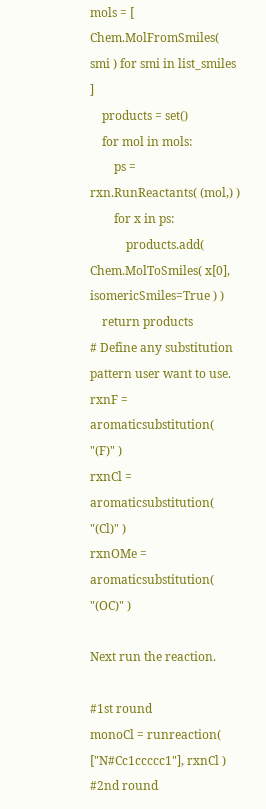mols = [ Chem.MolFromSmiles( smi ) for smi in list_smiles ]
    products = set()
    for mol in mols:
        ps = rxn.RunReactants( (mol,) )
        for x in ps:
            products.add( Chem.MolToSmiles( x[0], isomericSmiles=True ) )
    return products
# Define any substitution pattern user want to use.
rxnF = aromaticsubstitution( "(F)" )
rxnCl = aromaticsubstitution( "(Cl)" )
rxnOMe = aromaticsubstitution( "(OC)" )

Next run the reaction.

#1st round
monoCl = runreaction( ["N#Cc1ccccc1"], rxnCl )
#2nd round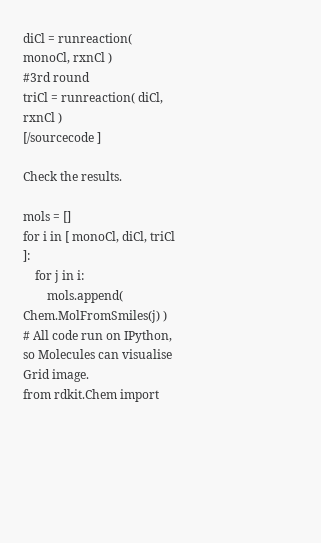diCl = runreaction( monoCl, rxnCl )
#3rd round
triCl = runreaction( diCl, rxnCl )
[/sourcecode ]

Check the results.

mols = []
for i in [ monoCl, diCl, triCl ]:
    for j in i:
        mols.append( Chem.MolFromSmiles(j) )
# All code run on IPython, so Molecules can visualise Grid image.
from rdkit.Chem import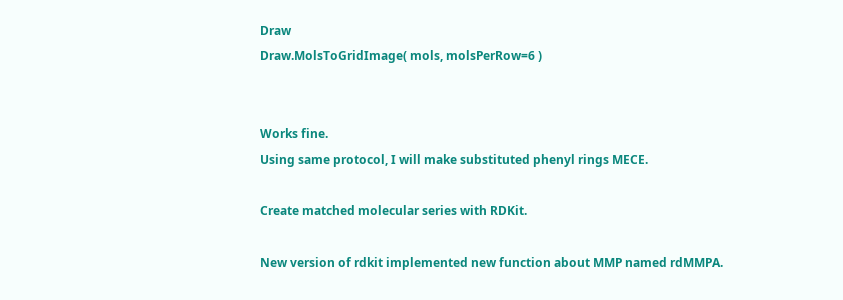Draw
Draw.MolsToGridImage( mols, molsPerRow=6 )


Works fine.
Using same protocol, I will make substituted phenyl rings MECE.

Create matched molecular series with RDKit.

New version of rdkit implemented new function about MMP named rdMMPA.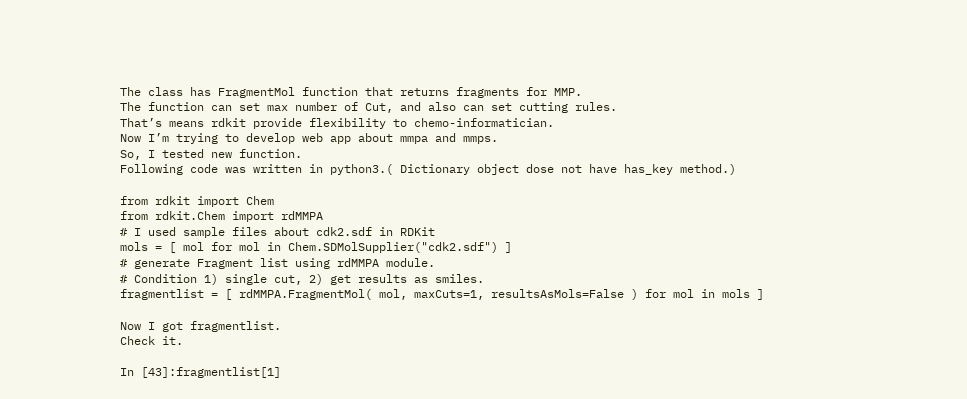The class has FragmentMol function that returns fragments for MMP.
The function can set max number of Cut, and also can set cutting rules.
That’s means rdkit provide flexibility to chemo-informatician.
Now I’m trying to develop web app about mmpa and mmps.
So, I tested new function.
Following code was written in python3.( Dictionary object dose not have has_key method.)

from rdkit import Chem
from rdkit.Chem import rdMMPA
# I used sample files about cdk2.sdf in RDKit
mols = [ mol for mol in Chem.SDMolSupplier("cdk2.sdf") ]
# generate Fragment list using rdMMPA module.
# Condition 1) single cut, 2) get results as smiles.
fragmentlist = [ rdMMPA.FragmentMol( mol, maxCuts=1, resultsAsMols=False ) for mol in mols ]

Now I got fragmentlist.
Check it.

In [43]:fragmentlist[1]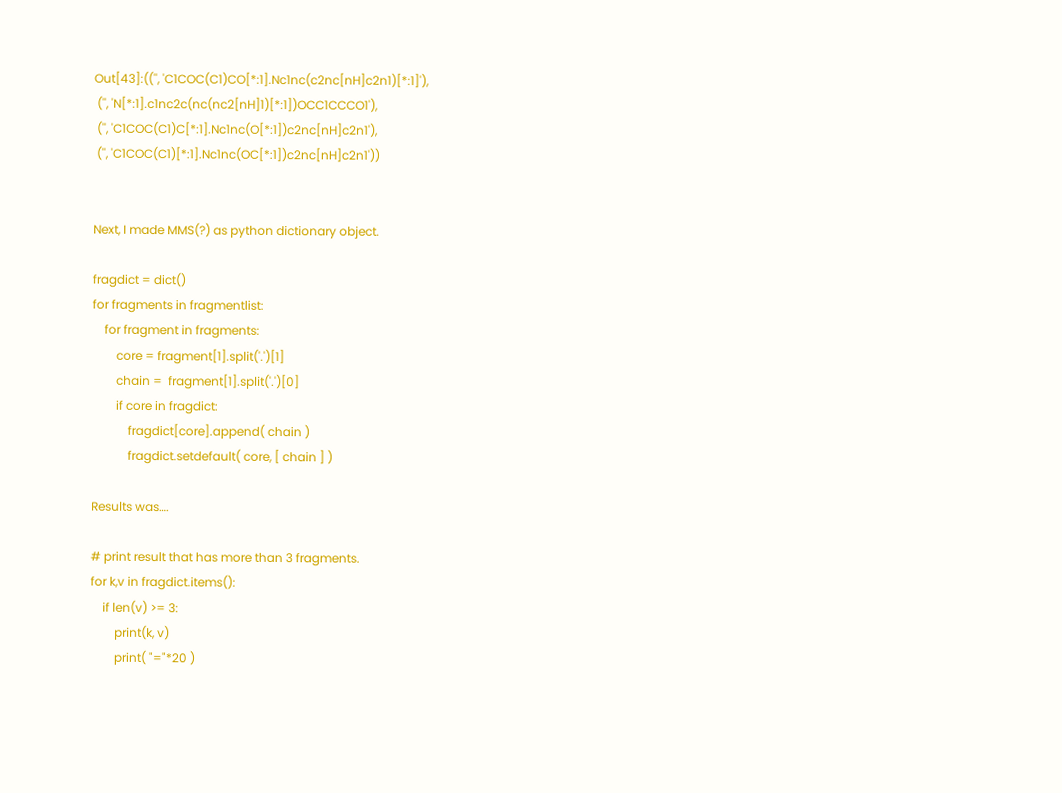Out[43]:(('', 'C1COC(C1)CO[*:1].Nc1nc(c2nc[nH]c2n1)[*:1]'),
 ('', 'N[*:1].c1nc2c(nc(nc2[nH]1)[*:1])OCC1CCCO1'),
 ('', 'C1COC(C1)C[*:1].Nc1nc(O[*:1])c2nc[nH]c2n1'),
 ('', 'C1COC(C1)[*:1].Nc1nc(OC[*:1])c2nc[nH]c2n1'))


Next, I made MMS(?) as python dictionary object.

fragdict = dict()
for fragments in fragmentlist:
    for fragment in fragments:
        core = fragment[1].split('.')[1]
        chain =  fragment[1].split('.')[0]
        if core in fragdict:
            fragdict[core].append( chain )
            fragdict.setdefault( core, [ chain ] )

Results was….

# print result that has more than 3 fragments.
for k,v in fragdict.items():
    if len(v) >= 3:
        print(k, v)
        print( "="*20 )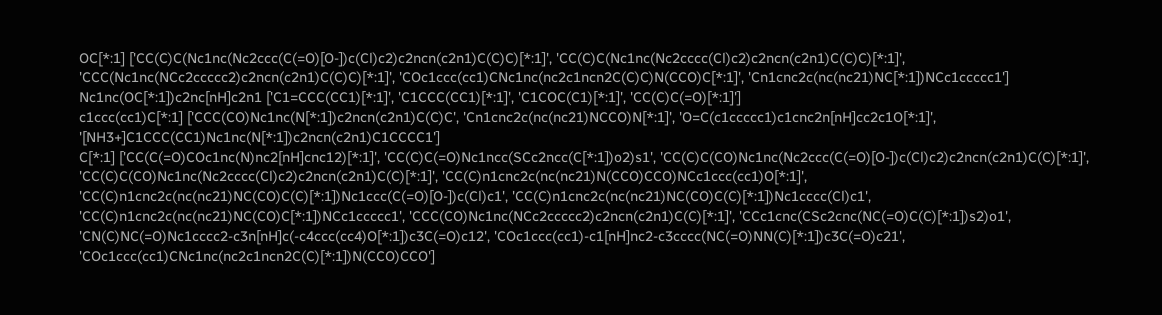OC[*:1] ['CC(C)C(Nc1nc(Nc2ccc(C(=O)[O-])c(Cl)c2)c2ncn(c2n1)C(C)C)[*:1]', 'CC(C)C(Nc1nc(Nc2cccc(Cl)c2)c2ncn(c2n1)C(C)C)[*:1]', 'CCC(Nc1nc(NCc2ccccc2)c2ncn(c2n1)C(C)C)[*:1]', 'COc1ccc(cc1)CNc1nc(nc2c1ncn2C(C)C)N(CCO)C[*:1]', 'Cn1cnc2c(nc(nc21)NC[*:1])NCc1ccccc1']
Nc1nc(OC[*:1])c2nc[nH]c2n1 ['C1=CCC(CC1)[*:1]', 'C1CCC(CC1)[*:1]', 'C1COC(C1)[*:1]', 'CC(C)C(=O)[*:1]']
c1ccc(cc1)C[*:1] ['CCC(CO)Nc1nc(N[*:1])c2ncn(c2n1)C(C)C', 'Cn1cnc2c(nc(nc21)NCCO)N[*:1]', 'O=C(c1ccccc1)c1cnc2n[nH]cc2c1O[*:1]', '[NH3+]C1CCC(CC1)Nc1nc(N[*:1])c2ncn(c2n1)C1CCCC1']
C[*:1] ['CC(C(=O)COc1nc(N)nc2[nH]cnc12)[*:1]', 'CC(C)C(=O)Nc1ncc(SCc2ncc(C[*:1])o2)s1', 'CC(C)C(CO)Nc1nc(Nc2ccc(C(=O)[O-])c(Cl)c2)c2ncn(c2n1)C(C)[*:1]', 'CC(C)C(CO)Nc1nc(Nc2cccc(Cl)c2)c2ncn(c2n1)C(C)[*:1]', 'CC(C)n1cnc2c(nc(nc21)N(CCO)CCO)NCc1ccc(cc1)O[*:1]', 'CC(C)n1cnc2c(nc(nc21)NC(CO)C(C)[*:1])Nc1ccc(C(=O)[O-])c(Cl)c1', 'CC(C)n1cnc2c(nc(nc21)NC(CO)C(C)[*:1])Nc1cccc(Cl)c1', 'CC(C)n1cnc2c(nc(nc21)NC(CO)C[*:1])NCc1ccccc1', 'CCC(CO)Nc1nc(NCc2ccccc2)c2ncn(c2n1)C(C)[*:1]', 'CCc1cnc(CSc2cnc(NC(=O)C(C)[*:1])s2)o1', 'CN(C)NC(=O)Nc1cccc2-c3n[nH]c(-c4ccc(cc4)O[*:1])c3C(=O)c12', 'COc1ccc(cc1)-c1[nH]nc2-c3cccc(NC(=O)NN(C)[*:1])c3C(=O)c21', 'COc1ccc(cc1)CNc1nc(nc2c1ncn2C(C)[*:1])N(CCO)CCO']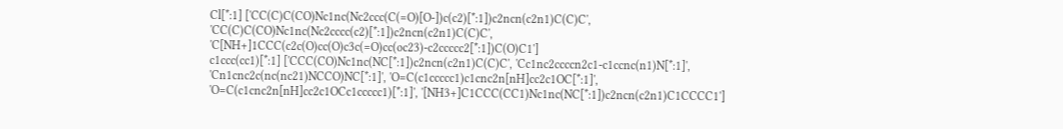Cl[*:1] ['CC(C)C(CO)Nc1nc(Nc2ccc(C(=O)[O-])c(c2)[*:1])c2ncn(c2n1)C(C)C', 'CC(C)C(CO)Nc1nc(Nc2cccc(c2)[*:1])c2ncn(c2n1)C(C)C', 'C[NH+]1CCC(c2c(O)cc(O)c3c(=O)cc(oc23)-c2ccccc2[*:1])C(O)C1']
c1ccc(cc1)[*:1] ['CCC(CO)Nc1nc(NC[*:1])c2ncn(c2n1)C(C)C', 'Cc1nc2ccccn2c1-c1ccnc(n1)N[*:1]', 'Cn1cnc2c(nc(nc21)NCCO)NC[*:1]', 'O=C(c1ccccc1)c1cnc2n[nH]cc2c1OC[*:1]', 'O=C(c1cnc2n[nH]cc2c1OCc1ccccc1)[*:1]', '[NH3+]C1CCC(CC1)Nc1nc(NC[*:1])c2ncn(c2n1)C1CCCC1']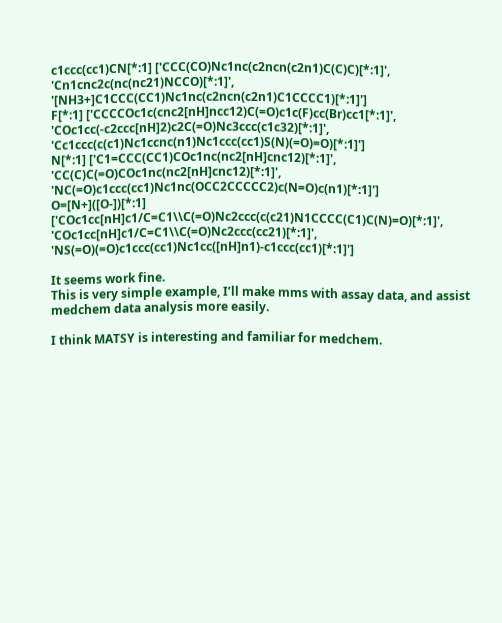c1ccc(cc1)CN[*:1] ['CCC(CO)Nc1nc(c2ncn(c2n1)C(C)C)[*:1]', 'Cn1cnc2c(nc(nc21)NCCO)[*:1]', '[NH3+]C1CCC(CC1)Nc1nc(c2ncn(c2n1)C1CCCC1)[*:1]']
F[*:1] ['CCCCOc1c(cnc2[nH]ncc12)C(=O)c1c(F)cc(Br)cc1[*:1]', 'COc1cc(-c2ccc[nH]2)c2C(=O)Nc3ccc(c1c32)[*:1]', 'Cc1ccc(c(c1)Nc1ccnc(n1)Nc1ccc(cc1)S(N)(=O)=O)[*:1]']
N[*:1] ['C1=CCC(CC1)COc1nc(nc2[nH]cnc12)[*:1]', 'CC(C)C(=O)COc1nc(nc2[nH]cnc12)[*:1]', 'NC(=O)c1ccc(cc1)Nc1nc(OCC2CCCCC2)c(N=O)c(n1)[*:1]']
O=[N+]([O-])[*:1] ['COc1cc[nH]c1/C=C1\\C(=O)Nc2ccc(c(c21)N1CCCC(C1)C(N)=O)[*:1]', 'COc1cc[nH]c1/C=C1\\C(=O)Nc2ccc(cc21)[*:1]', 'NS(=O)(=O)c1ccc(cc1)Nc1cc([nH]n1)-c1ccc(cc1)[*:1]']

It seems work fine.
This is very simple example, I’ll make mms with assay data, and assist medchem data analysis more easily.

I think MATSY is interesting and familiar for medchem.